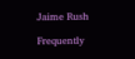Jaime Rush

Frequently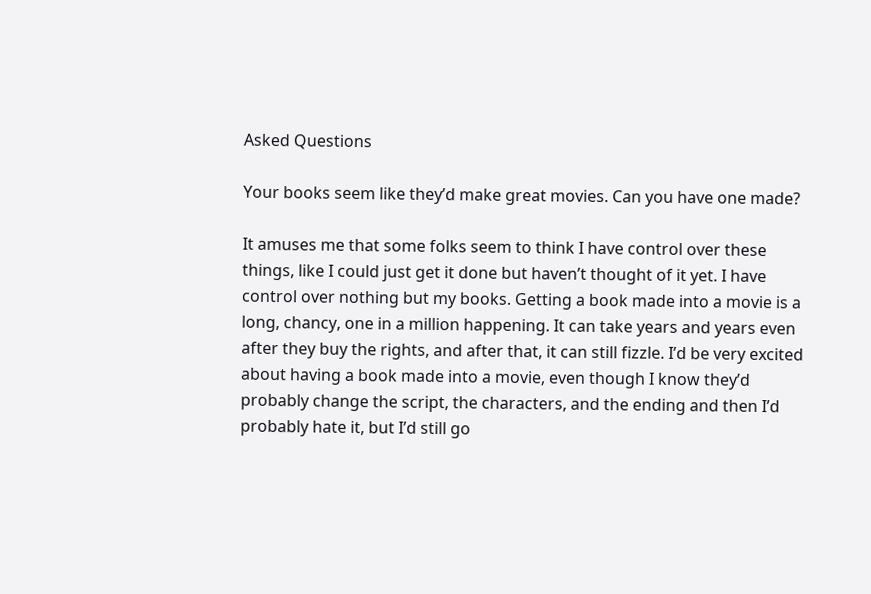Asked Questions

Your books seem like they’d make great movies. Can you have one made?

It amuses me that some folks seem to think I have control over these things, like I could just get it done but haven’t thought of it yet. I have control over nothing but my books. Getting a book made into a movie is a long, chancy, one in a million happening. It can take years and years even after they buy the rights, and after that, it can still fizzle. I’d be very excited about having a book made into a movie, even though I know they’d probably change the script, the characters, and the ending and then I’d probably hate it, but I’d still go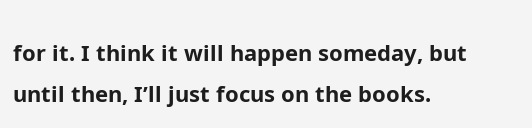for it. I think it will happen someday, but until then, I’ll just focus on the books.